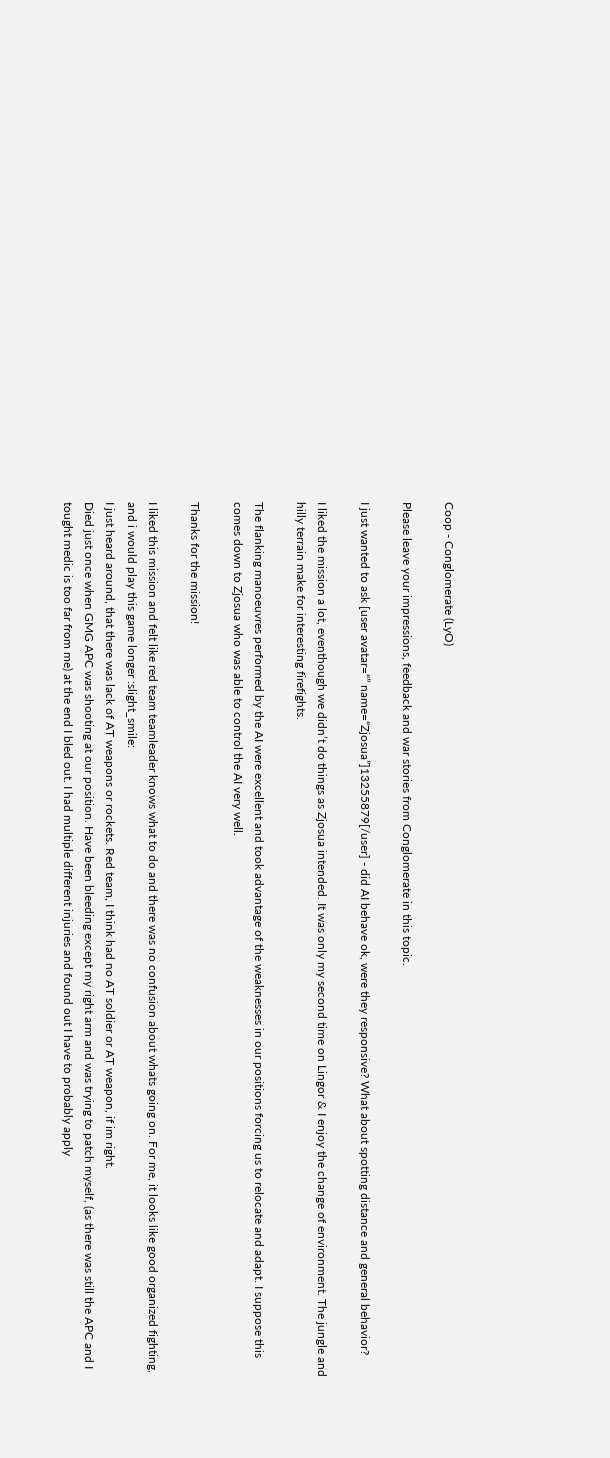Coop - Conglomerate (LyO)

Please leave your impressions, feedback and war stories from Conglomerate in this topic.

I just wanted to ask [user avatar=“” name=“Zjosua”]13255879[/user] - did AI behave ok, were they responsive? What about spotting distance and general behavior?

I liked the mission a lot, eventhough we didn’t do things as Zjosua intended. It was only my second time on Lingor & I enjoy the change of environment. The jungle and hilly terrain make for interesting firefights.

The flanking manoeuvres performed by the AI were excellent and took advantage of the weaknesses in our positions forcing us to relocate and adapt. I suppose this comes down to Zjosua who was able to control the AI very well.

Thanks for the mission!

I liked this mission and felt like red team teamleader knows what to do and there was no confusion about whats going on. For me, it looks like good organized fighting, and i would play this game longer :slight_smile:
I just heard around, that there was lack of AT weapons or rockets. Red team, I think had no AT soldier or AT weapon, if im right.
Died just once when GMG APC was shooting at our position. Have been bleeding except my right arm and was trying to patch myself, (as there was still the APC and I tought medic is too far from me) at the end I bled out. I had multiple different injuries and found out I have to probably apply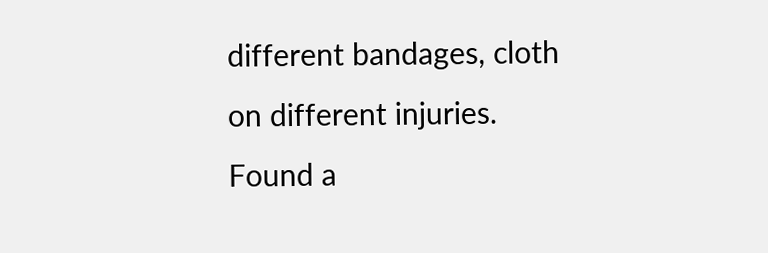different bandages, cloth on different injuries.
Found a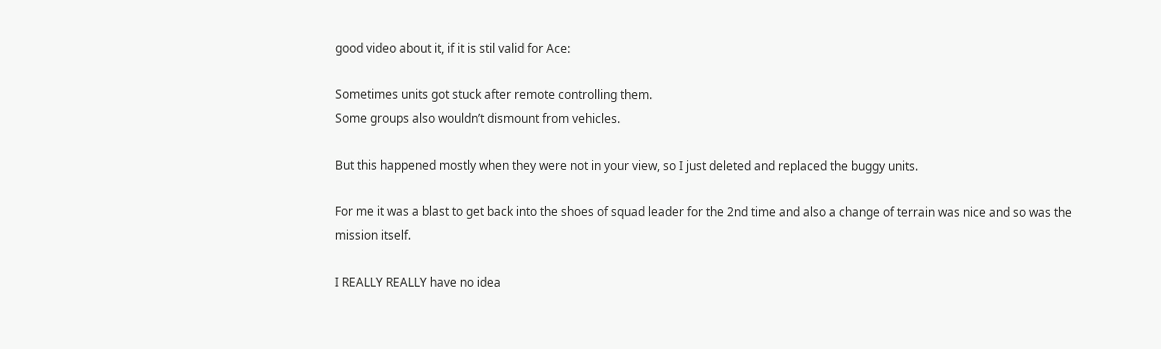good video about it, if it is stil valid for Ace:

Sometimes units got stuck after remote controlling them.
Some groups also wouldn’t dismount from vehicles.

But this happened mostly when they were not in your view, so I just deleted and replaced the buggy units.

For me it was a blast to get back into the shoes of squad leader for the 2nd time and also a change of terrain was nice and so was the mission itself.

I REALLY REALLY have no idea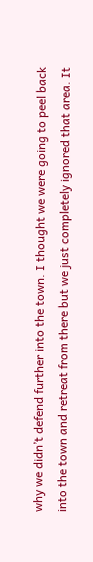why we didn’t defend further into the town. I thought we were going to peel back into the town and retreat from there but we just completely ignored that area. It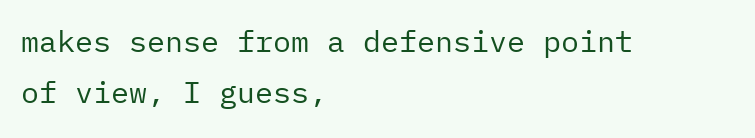makes sense from a defensive point of view, I guess,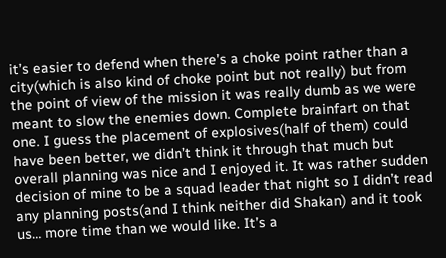it’s easier to defend when there’s a choke point rather than a city(which is also kind of choke point but not really) but from the point of view of the mission it was really dumb as we were meant to slow the enemies down. Complete brainfart on that one. I guess the placement of explosives(half of them) could have been better, we didn’t think it through that much but overall planning was nice and I enjoyed it. It was rather sudden decision of mine to be a squad leader that night so I didn’t read any planning posts(and I think neither did Shakan) and it took us… more time than we would like. It’s a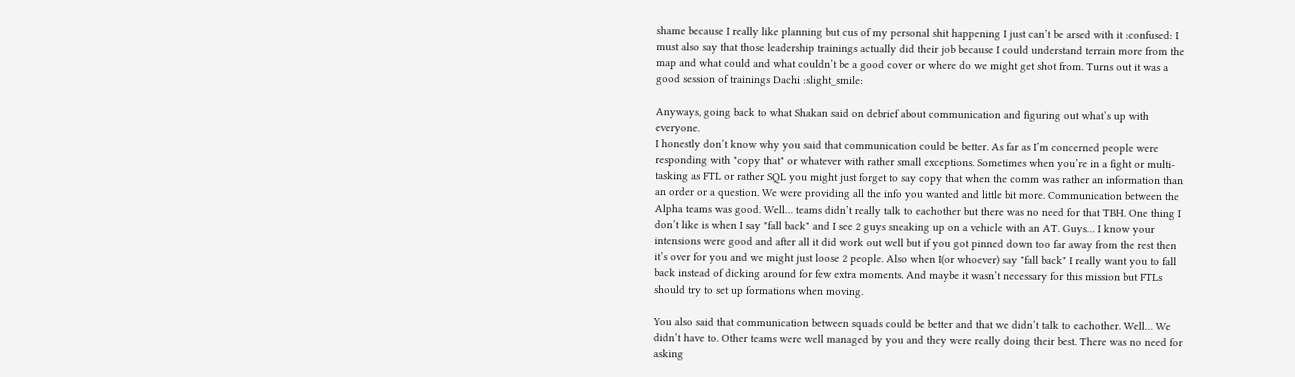shame because I really like planning but cus of my personal shit happening I just can’t be arsed with it :confused: I must also say that those leadership trainings actually did their job because I could understand terrain more from the map and what could and what couldn’t be a good cover or where do we might get shot from. Turns out it was a good session of trainings Dachi :slight_smile:

Anyways, going back to what Shakan said on debrief about communication and figuring out what’s up with everyone.
I honestly don’t know why you said that communication could be better. As far as I’m concerned people were responding with "copy that" or whatever with rather small exceptions. Sometimes when you’re in a fight or multi-tasking as FTL or rather SQL you might just forget to say copy that when the comm was rather an information than an order or a question. We were providing all the info you wanted and little bit more. Communication between the Alpha teams was good. Well… teams didn’t really talk to eachother but there was no need for that TBH. One thing I don’t like is when I say "fall back" and I see 2 guys sneaking up on a vehicle with an AT. Guys… I know your intensions were good and after all it did work out well but if you got pinned down too far away from the rest then it’s over for you and we might just loose 2 people. Also when I(or whoever) say "fall back" I really want you to fall back instead of dicking around for few extra moments. And maybe it wasn’t necessary for this mission but FTLs should try to set up formations when moving.

You also said that communication between squads could be better and that we didn’t talk to eachother. Well… We didn’t have to. Other teams were well managed by you and they were really doing their best. There was no need for asking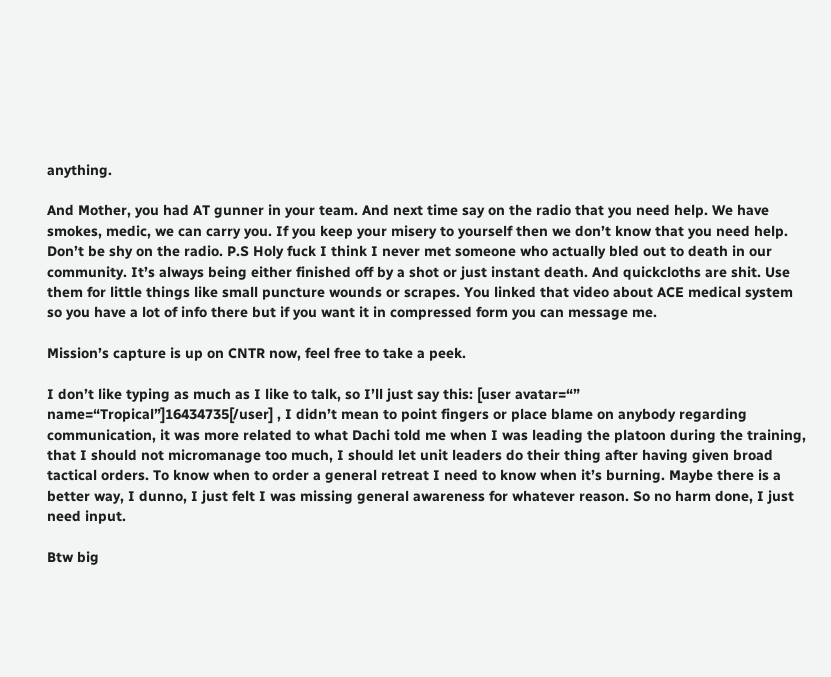anything.

And Mother, you had AT gunner in your team. And next time say on the radio that you need help. We have smokes, medic, we can carry you. If you keep your misery to yourself then we don’t know that you need help. Don’t be shy on the radio. P.S Holy fuck I think I never met someone who actually bled out to death in our community. It’s always being either finished off by a shot or just instant death. And quickcloths are shit. Use them for little things like small puncture wounds or scrapes. You linked that video about ACE medical system so you have a lot of info there but if you want it in compressed form you can message me.

Mission’s capture is up on CNTR now, feel free to take a peek.

I don’t like typing as much as I like to talk, so I’ll just say this: [user avatar=“” name=“Tropical”]16434735[/user] , I didn’t mean to point fingers or place blame on anybody regarding communication, it was more related to what Dachi told me when I was leading the platoon during the training, that I should not micromanage too much, I should let unit leaders do their thing after having given broad tactical orders. To know when to order a general retreat I need to know when it’s burning. Maybe there is a better way, I dunno, I just felt I was missing general awareness for whatever reason. So no harm done, I just need input.

Btw big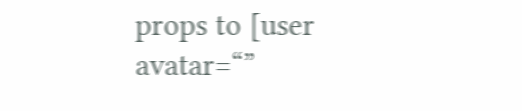props to [user avatar=“”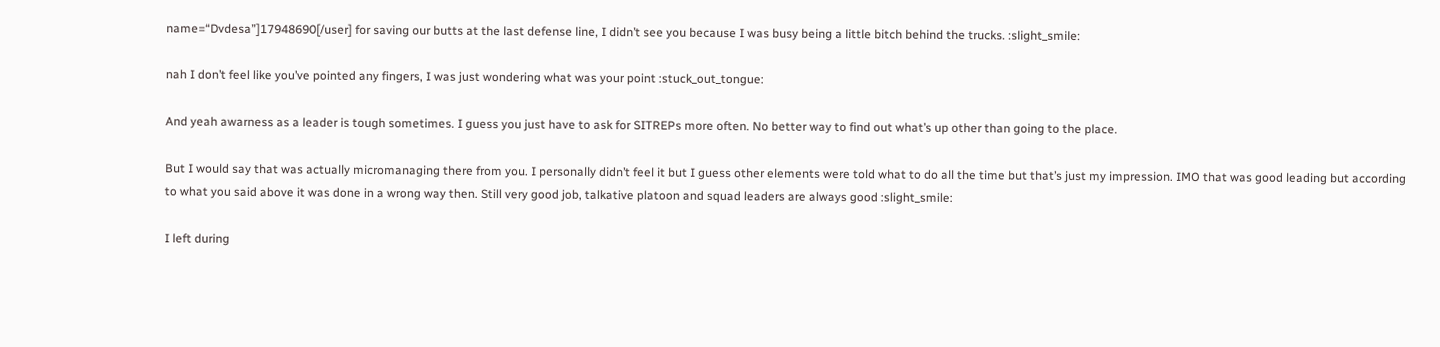name=“Dvdesa”]17948690[/user] for saving our butts at the last defense line, I didn’t see you because I was busy being a little bitch behind the trucks. :slight_smile:

nah I don’t feel like you’ve pointed any fingers, I was just wondering what was your point :stuck_out_tongue:

And yeah awarness as a leader is tough sometimes. I guess you just have to ask for SITREPs more often. No better way to find out what’s up other than going to the place.

But I would say that was actually micromanaging there from you. I personally didn’t feel it but I guess other elements were told what to do all the time but that’s just my impression. IMO that was good leading but according to what you said above it was done in a wrong way then. Still very good job, talkative platoon and squad leaders are always good :slight_smile:

I left during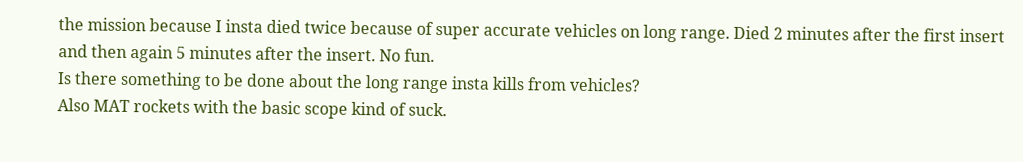the mission because I insta died twice because of super accurate vehicles on long range. Died 2 minutes after the first insert and then again 5 minutes after the insert. No fun.
Is there something to be done about the long range insta kills from vehicles?
Also MAT rockets with the basic scope kind of suck.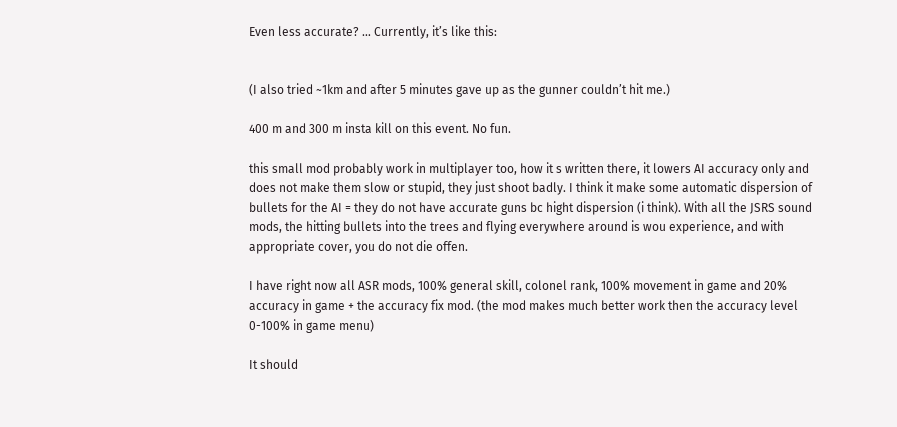Even less accurate? … Currently, it’s like this:


(I also tried ~1km and after 5 minutes gave up as the gunner couldn’t hit me.)

400 m and 300 m insta kill on this event. No fun.

this small mod probably work in multiplayer too, how it s written there, it lowers AI accuracy only and does not make them slow or stupid, they just shoot badly. I think it make some automatic dispersion of bullets for the AI = they do not have accurate guns bc hight dispersion (i think). With all the JSRS sound mods, the hitting bullets into the trees and flying everywhere around is wou experience, and with appropriate cover, you do not die offen.

I have right now all ASR mods, 100% general skill, colonel rank, 100% movement in game and 20% accuracy in game + the accuracy fix mod. (the mod makes much better work then the accuracy level 0-100% in game menu)

It should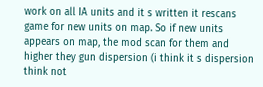work on all IA units and it s written it rescans game for new units on map. So if new units appears on map, the mod scan for them and higher they gun dispersion (i think it s dispersion think not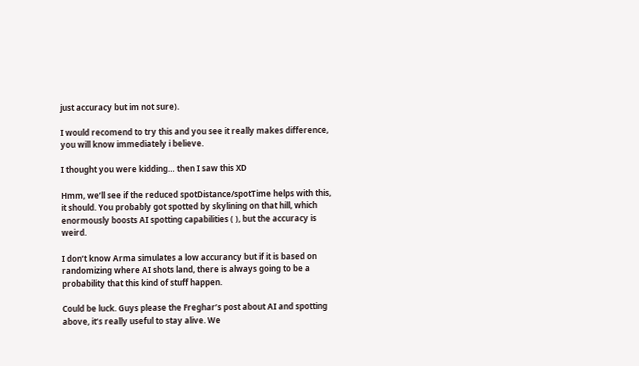just accuracy but im not sure).

I would recomend to try this and you see it really makes difference, you will know immediately i believe.

I thought you were kidding… then I saw this XD

Hmm, we’ll see if the reduced spotDistance/spotTime helps with this, it should. You probably got spotted by skylining on that hill, which enormously boosts AI spotting capabilities ( ), but the accuracy is weird.

I don’t know Arma simulates a low accurancy but if it is based on randomizing where AI shots land, there is always going to be a probability that this kind of stuff happen.

Could be luck. Guys please the Freghar’s post about AI and spotting above, it’s really useful to stay alive. We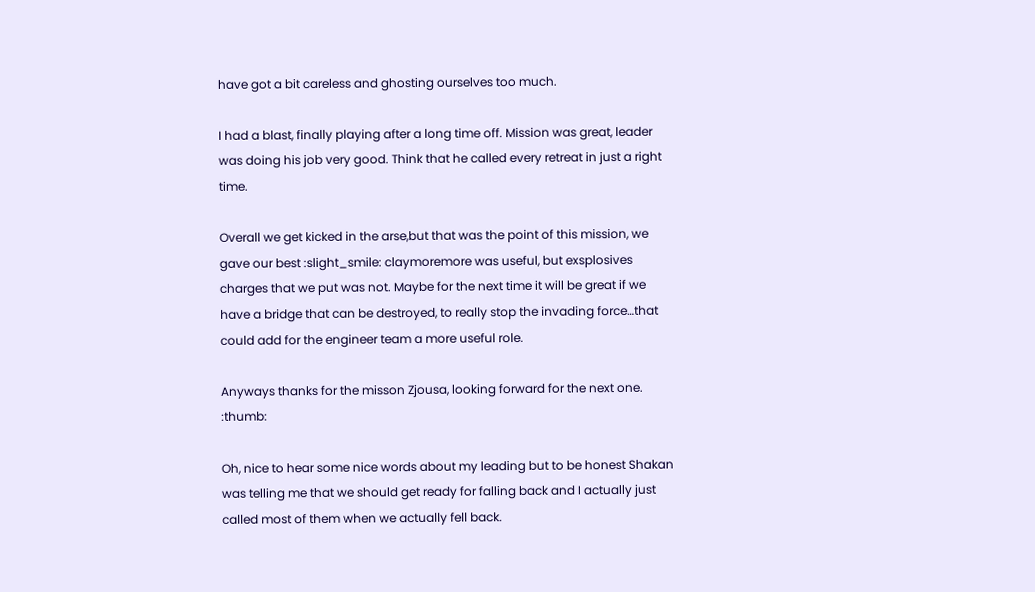have got a bit careless and ghosting ourselves too much.

I had a blast, finally playing after a long time off. Mission was great, leader was doing his job very good. Think that he called every retreat in just a right time.

Overall we get kicked in the arse,but that was the point of this mission, we gave our best :slight_smile: claymoremore was useful, but exsplosives charges that we put was not. Maybe for the next time it will be great if we have a bridge that can be destroyed, to really stop the invading force…that could add for the engineer team a more useful role.

Anyways thanks for the misson Zjousa, looking forward for the next one. :thumb:

Oh, nice to hear some nice words about my leading but to be honest Shakan was telling me that we should get ready for falling back and I actually just called most of them when we actually fell back.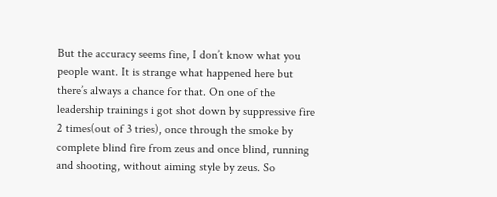But the accuracy seems fine, I don’t know what you people want. It is strange what happened here but there’s always a chance for that. On one of the leadership trainings i got shot down by suppressive fire 2 times(out of 3 tries), once through the smoke by complete blind fire from zeus and once blind, running and shooting, without aiming style by zeus. So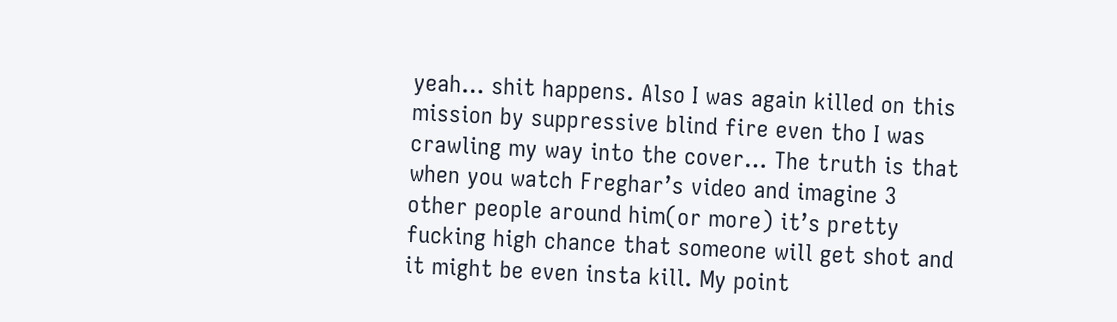yeah… shit happens. Also I was again killed on this mission by suppressive blind fire even tho I was crawling my way into the cover… The truth is that when you watch Freghar’s video and imagine 3 other people around him(or more) it’s pretty fucking high chance that someone will get shot and it might be even insta kill. My point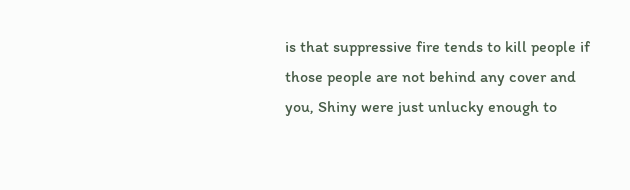is that suppressive fire tends to kill people if those people are not behind any cover and you, Shiny were just unlucky enough to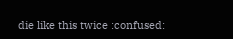die like this twice :confused: